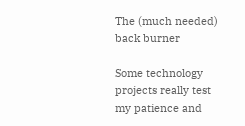The (much needed) back burner

Some technology projects really test my patience and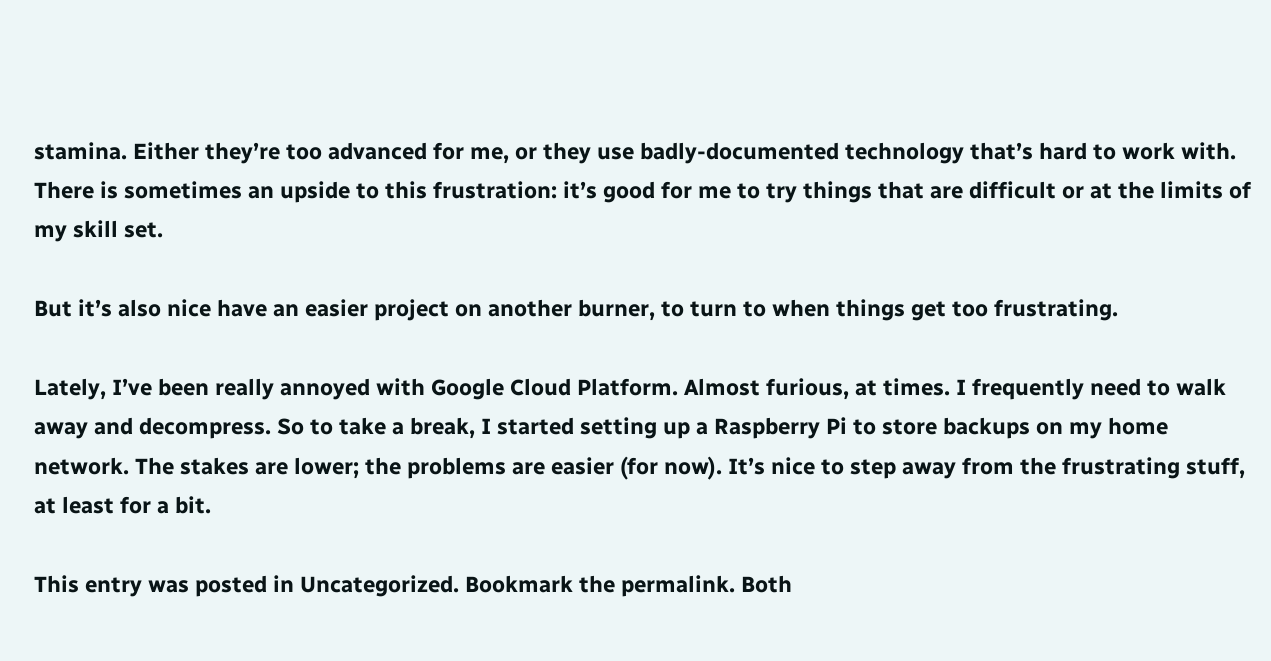stamina. Either they’re too advanced for me, or they use badly-documented technology that’s hard to work with. There is sometimes an upside to this frustration: it’s good for me to try things that are difficult or at the limits of my skill set.

But it’s also nice have an easier project on another burner, to turn to when things get too frustrating.

Lately, I’ve been really annoyed with Google Cloud Platform. Almost furious, at times. I frequently need to walk away and decompress. So to take a break, I started setting up a Raspberry Pi to store backups on my home network. The stakes are lower; the problems are easier (for now). It’s nice to step away from the frustrating stuff, at least for a bit.

This entry was posted in Uncategorized. Bookmark the permalink. Both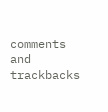comments and trackbacks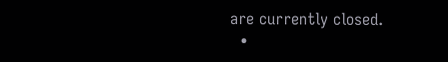are currently closed.
  •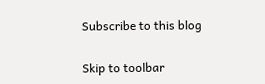Subscribe to this blog

Skip to toolbar